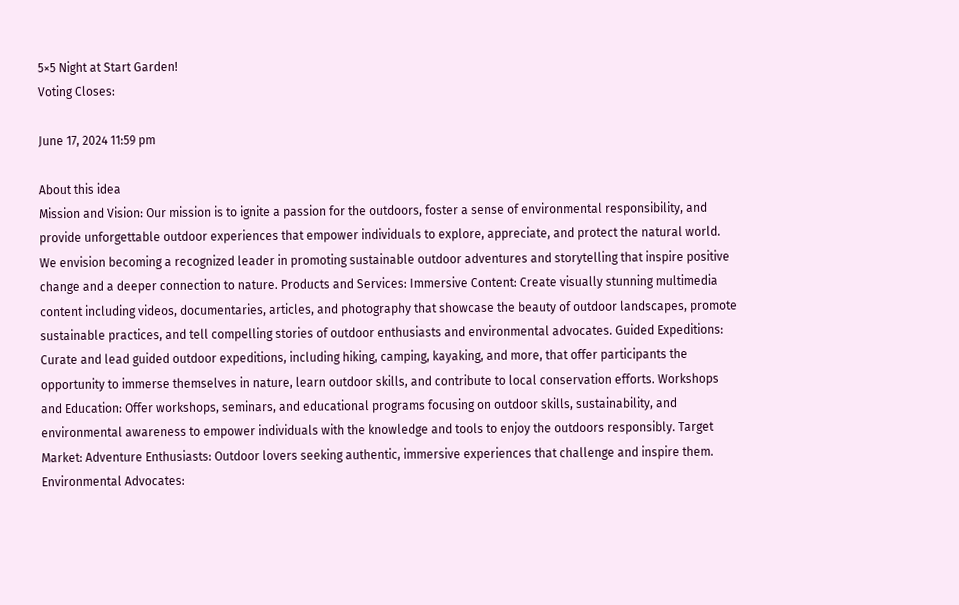5×5 Night at Start Garden!
Voting Closes:

June 17, 2024 11:59 pm

About this idea
Mission and Vision: Our mission is to ignite a passion for the outdoors, foster a sense of environmental responsibility, and provide unforgettable outdoor experiences that empower individuals to explore, appreciate, and protect the natural world. We envision becoming a recognized leader in promoting sustainable outdoor adventures and storytelling that inspire positive change and a deeper connection to nature. Products and Services: Immersive Content: Create visually stunning multimedia content including videos, documentaries, articles, and photography that showcase the beauty of outdoor landscapes, promote sustainable practices, and tell compelling stories of outdoor enthusiasts and environmental advocates. Guided Expeditions: Curate and lead guided outdoor expeditions, including hiking, camping, kayaking, and more, that offer participants the opportunity to immerse themselves in nature, learn outdoor skills, and contribute to local conservation efforts. Workshops and Education: Offer workshops, seminars, and educational programs focusing on outdoor skills, sustainability, and environmental awareness to empower individuals with the knowledge and tools to enjoy the outdoors responsibly. Target Market: Adventure Enthusiasts: Outdoor lovers seeking authentic, immersive experiences that challenge and inspire them. Environmental Advocates: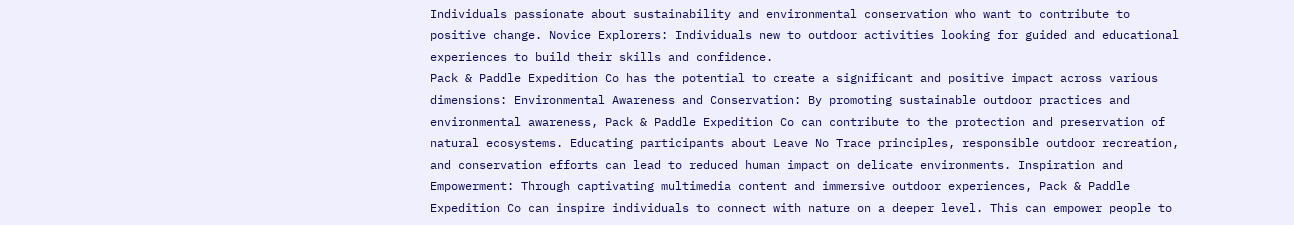Individuals passionate about sustainability and environmental conservation who want to contribute to positive change. Novice Explorers: Individuals new to outdoor activities looking for guided and educational experiences to build their skills and confidence.
Pack & Paddle Expedition Co has the potential to create a significant and positive impact across various dimensions: Environmental Awareness and Conservation: By promoting sustainable outdoor practices and environmental awareness, Pack & Paddle Expedition Co can contribute to the protection and preservation of natural ecosystems. Educating participants about Leave No Trace principles, responsible outdoor recreation, and conservation efforts can lead to reduced human impact on delicate environments. Inspiration and Empowerment: Through captivating multimedia content and immersive outdoor experiences, Pack & Paddle Expedition Co can inspire individuals to connect with nature on a deeper level. This can empower people to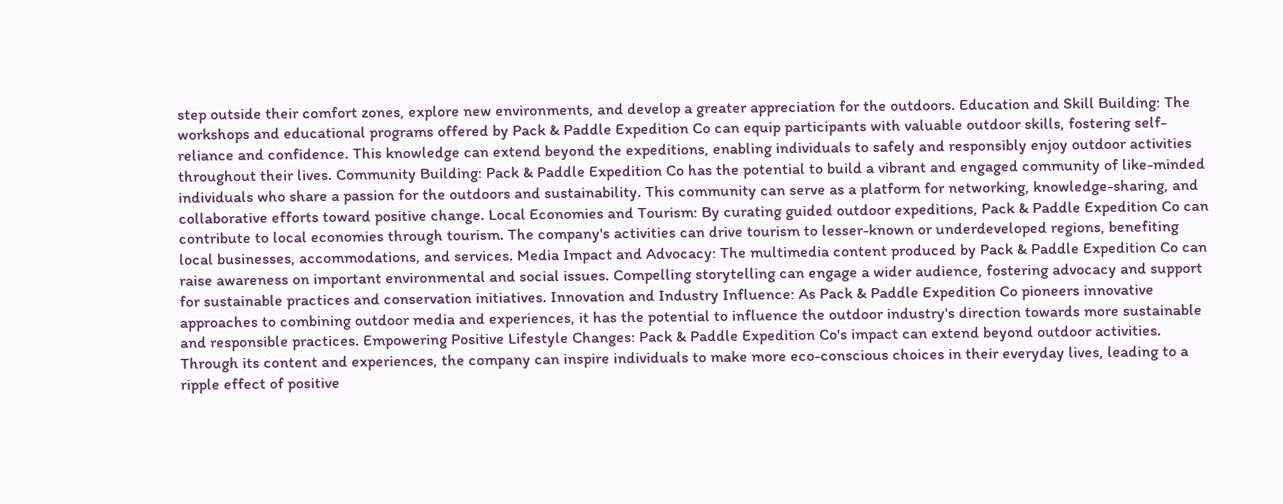step outside their comfort zones, explore new environments, and develop a greater appreciation for the outdoors. Education and Skill Building: The workshops and educational programs offered by Pack & Paddle Expedition Co can equip participants with valuable outdoor skills, fostering self-reliance and confidence. This knowledge can extend beyond the expeditions, enabling individuals to safely and responsibly enjoy outdoor activities throughout their lives. Community Building: Pack & Paddle Expedition Co has the potential to build a vibrant and engaged community of like-minded individuals who share a passion for the outdoors and sustainability. This community can serve as a platform for networking, knowledge-sharing, and collaborative efforts toward positive change. Local Economies and Tourism: By curating guided outdoor expeditions, Pack & Paddle Expedition Co can contribute to local economies through tourism. The company's activities can drive tourism to lesser-known or underdeveloped regions, benefiting local businesses, accommodations, and services. Media Impact and Advocacy: The multimedia content produced by Pack & Paddle Expedition Co can raise awareness on important environmental and social issues. Compelling storytelling can engage a wider audience, fostering advocacy and support for sustainable practices and conservation initiatives. Innovation and Industry Influence: As Pack & Paddle Expedition Co pioneers innovative approaches to combining outdoor media and experiences, it has the potential to influence the outdoor industry's direction towards more sustainable and responsible practices. Empowering Positive Lifestyle Changes: Pack & Paddle Expedition Co's impact can extend beyond outdoor activities. Through its content and experiences, the company can inspire individuals to make more eco-conscious choices in their everyday lives, leading to a ripple effect of positive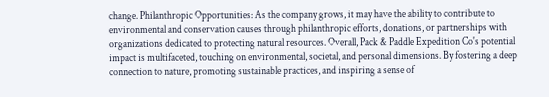change. Philanthropic Opportunities: As the company grows, it may have the ability to contribute to environmental and conservation causes through philanthropic efforts, donations, or partnerships with organizations dedicated to protecting natural resources. Overall, Pack & Paddle Expedition Co's potential impact is multifaceted, touching on environmental, societal, and personal dimensions. By fostering a deep connection to nature, promoting sustainable practices, and inspiring a sense of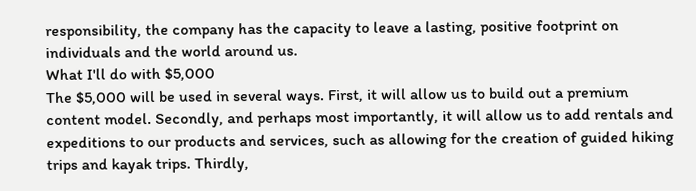responsibility, the company has the capacity to leave a lasting, positive footprint on individuals and the world around us.
What I'll do with $5,000
The $5,000 will be used in several ways. First, it will allow us to build out a premium content model. Secondly, and perhaps most importantly, it will allow us to add rentals and expeditions to our products and services, such as allowing for the creation of guided hiking trips and kayak trips. Thirdly,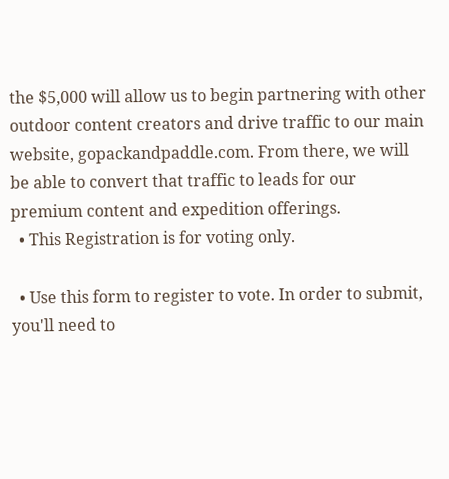the $5,000 will allow us to begin partnering with other outdoor content creators and drive traffic to our main website, gopackandpaddle.com. From there, we will be able to convert that traffic to leads for our premium content and expedition offerings.
  • This Registration is for voting only.

  • Use this form to register to vote. In order to submit, you'll need to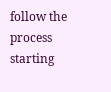follow the process starting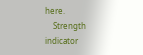here.
    Strength indicator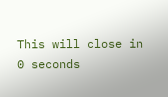This will close in 0 seconds